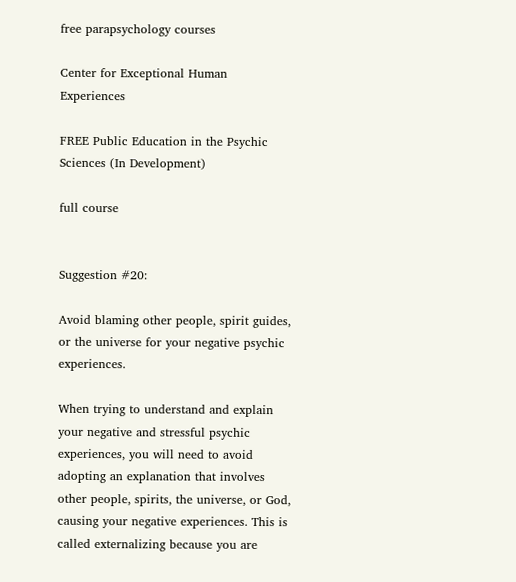free parapsychology courses

Center for Exceptional Human Experiences

FREE Public Education in the Psychic Sciences (In Development)

full course


Suggestion #20:

Avoid blaming other people, spirit guides, or the universe for your negative psychic experiences.

When trying to understand and explain your negative and stressful psychic experiences, you will need to avoid adopting an explanation that involves other people, spirits, the universe, or God, causing your negative experiences. This is called externalizing because you are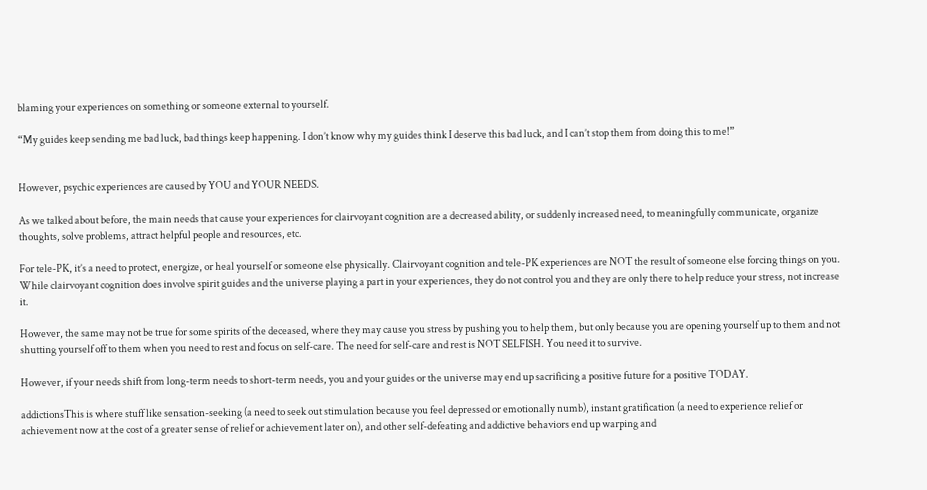blaming your experiences on something or someone external to yourself.

“My guides keep sending me bad luck, bad things keep happening. I don’t know why my guides think I deserve this bad luck, and I can’t stop them from doing this to me!”


However, psychic experiences are caused by YOU and YOUR NEEDS.

As we talked about before, the main needs that cause your experiences for clairvoyant cognition are a decreased ability, or suddenly increased need, to meaningfully communicate, organize thoughts, solve problems, attract helpful people and resources, etc.

For tele-PK, it’s a need to protect, energize, or heal yourself or someone else physically. Clairvoyant cognition and tele-PK experiences are NOT the result of someone else forcing things on you. While clairvoyant cognition does involve spirit guides and the universe playing a part in your experiences, they do not control you and they are only there to help reduce your stress, not increase it.

However, the same may not be true for some spirits of the deceased, where they may cause you stress by pushing you to help them, but only because you are opening yourself up to them and not shutting yourself off to them when you need to rest and focus on self-care. The need for self-care and rest is NOT SELFISH. You need it to survive.

However, if your needs shift from long-term needs to short-term needs, you and your guides or the universe may end up sacrificing a positive future for a positive TODAY.

addictionsThis is where stuff like sensation-seeking (a need to seek out stimulation because you feel depressed or emotionally numb), instant gratification (a need to experience relief or achievement now at the cost of a greater sense of relief or achievement later on), and other self-defeating and addictive behaviors end up warping and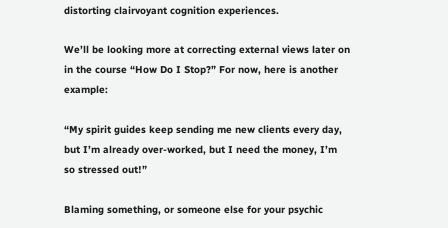distorting clairvoyant cognition experiences.

We’ll be looking more at correcting external views later on in the course “How Do I Stop?” For now, here is another example:

“My spirit guides keep sending me new clients every day, but I’m already over-worked, but I need the money, I’m so stressed out!”

Blaming something, or someone else for your psychic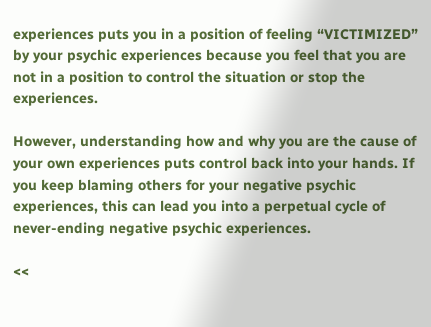experiences puts you in a position of feeling “VICTIMIZED” by your psychic experiences because you feel that you are not in a position to control the situation or stop the experiences.

However, understanding how and why you are the cause of your own experiences puts control back into your hands. If you keep blaming others for your negative psychic experiences, this can lead you into a perpetual cycle of never-ending negative psychic experiences.

<<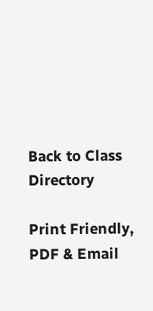Back to Class Directory

Print Friendly, PDF & Email